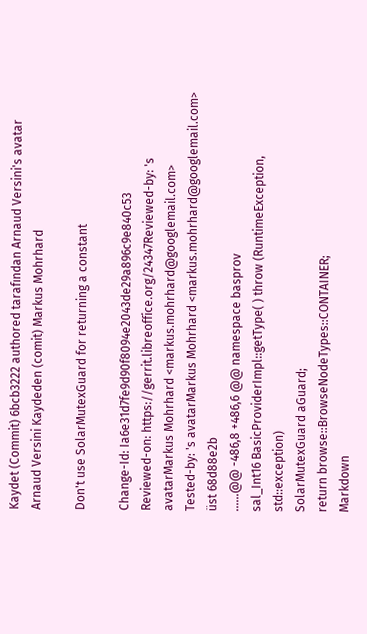Kaydet (Commit) 6bcb3222 authored tarafından Arnaud Versini's avatar Arnaud Versini Kaydeden (comit) Markus Mohrhard

Don't use SolarMutexGuard for returning a constant

Change-Id: Ia6e31d7fe9d90f8094e2043de29a896c9e840c53
Reviewed-on: https://gerrit.libreoffice.org/24347Reviewed-by: 's avatarMarkus Mohrhard <markus.mohrhard@googlemail.com>
Tested-by: 's avatarMarkus Mohrhard <markus.mohrhard@googlemail.com>
üst 68d88e2b
......@@ -486,8 +486,6 @@ namespace basprov
sal_Int16 BasicProviderImpl::getType( ) throw (RuntimeException, std::exception)
SolarMutexGuard aGuard;
return browse::BrowseNodeTypes::CONTAINER;
Markdown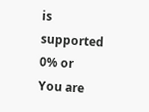is supported
0% or
You are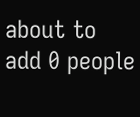about to add 0 people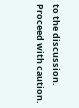to the discussion. Proceed with caution.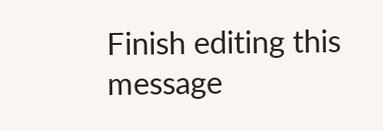Finish editing this message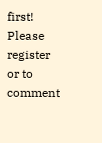first!
Please register or to comment